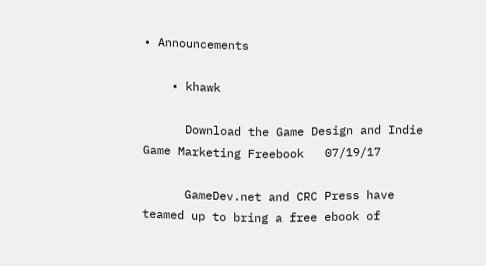• Announcements

    • khawk

      Download the Game Design and Indie Game Marketing Freebook   07/19/17

      GameDev.net and CRC Press have teamed up to bring a free ebook of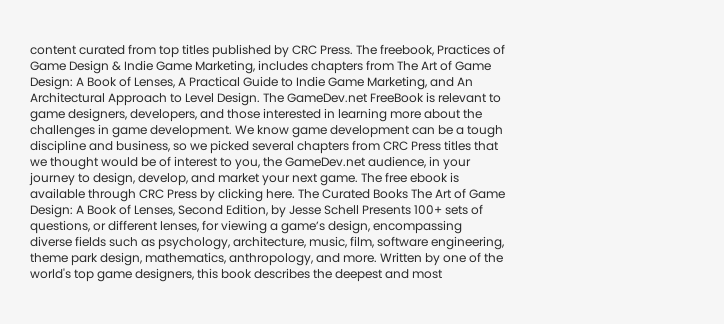content curated from top titles published by CRC Press. The freebook, Practices of Game Design & Indie Game Marketing, includes chapters from The Art of Game Design: A Book of Lenses, A Practical Guide to Indie Game Marketing, and An Architectural Approach to Level Design. The GameDev.net FreeBook is relevant to game designers, developers, and those interested in learning more about the challenges in game development. We know game development can be a tough discipline and business, so we picked several chapters from CRC Press titles that we thought would be of interest to you, the GameDev.net audience, in your journey to design, develop, and market your next game. The free ebook is available through CRC Press by clicking here. The Curated Books The Art of Game Design: A Book of Lenses, Second Edition, by Jesse Schell Presents 100+ sets of questions, or different lenses, for viewing a game’s design, encompassing diverse fields such as psychology, architecture, music, film, software engineering, theme park design, mathematics, anthropology, and more. Written by one of the world's top game designers, this book describes the deepest and most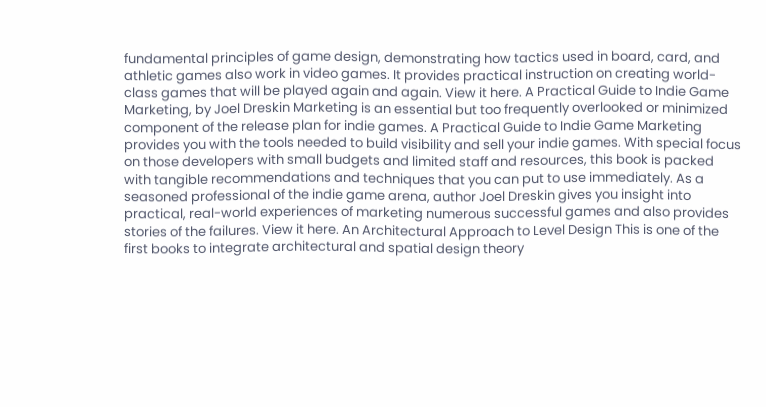fundamental principles of game design, demonstrating how tactics used in board, card, and athletic games also work in video games. It provides practical instruction on creating world-class games that will be played again and again. View it here. A Practical Guide to Indie Game Marketing, by Joel Dreskin Marketing is an essential but too frequently overlooked or minimized component of the release plan for indie games. A Practical Guide to Indie Game Marketing provides you with the tools needed to build visibility and sell your indie games. With special focus on those developers with small budgets and limited staff and resources, this book is packed with tangible recommendations and techniques that you can put to use immediately. As a seasoned professional of the indie game arena, author Joel Dreskin gives you insight into practical, real-world experiences of marketing numerous successful games and also provides stories of the failures. View it here. An Architectural Approach to Level Design This is one of the first books to integrate architectural and spatial design theory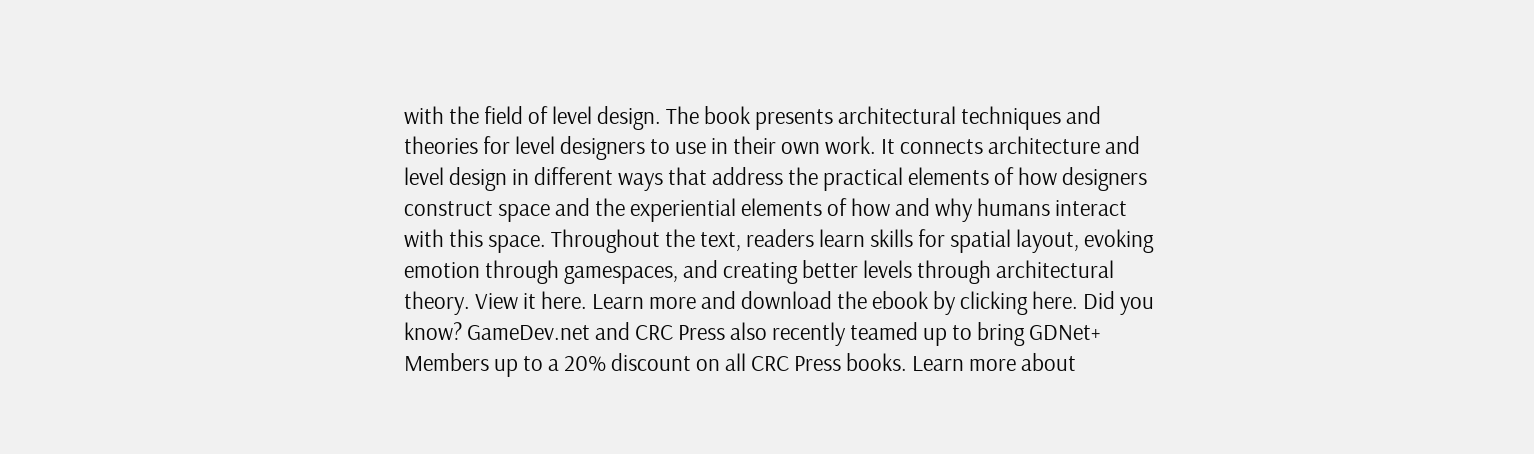with the field of level design. The book presents architectural techniques and theories for level designers to use in their own work. It connects architecture and level design in different ways that address the practical elements of how designers construct space and the experiential elements of how and why humans interact with this space. Throughout the text, readers learn skills for spatial layout, evoking emotion through gamespaces, and creating better levels through architectural theory. View it here. Learn more and download the ebook by clicking here. Did you know? GameDev.net and CRC Press also recently teamed up to bring GDNet+ Members up to a 20% discount on all CRC Press books. Learn more about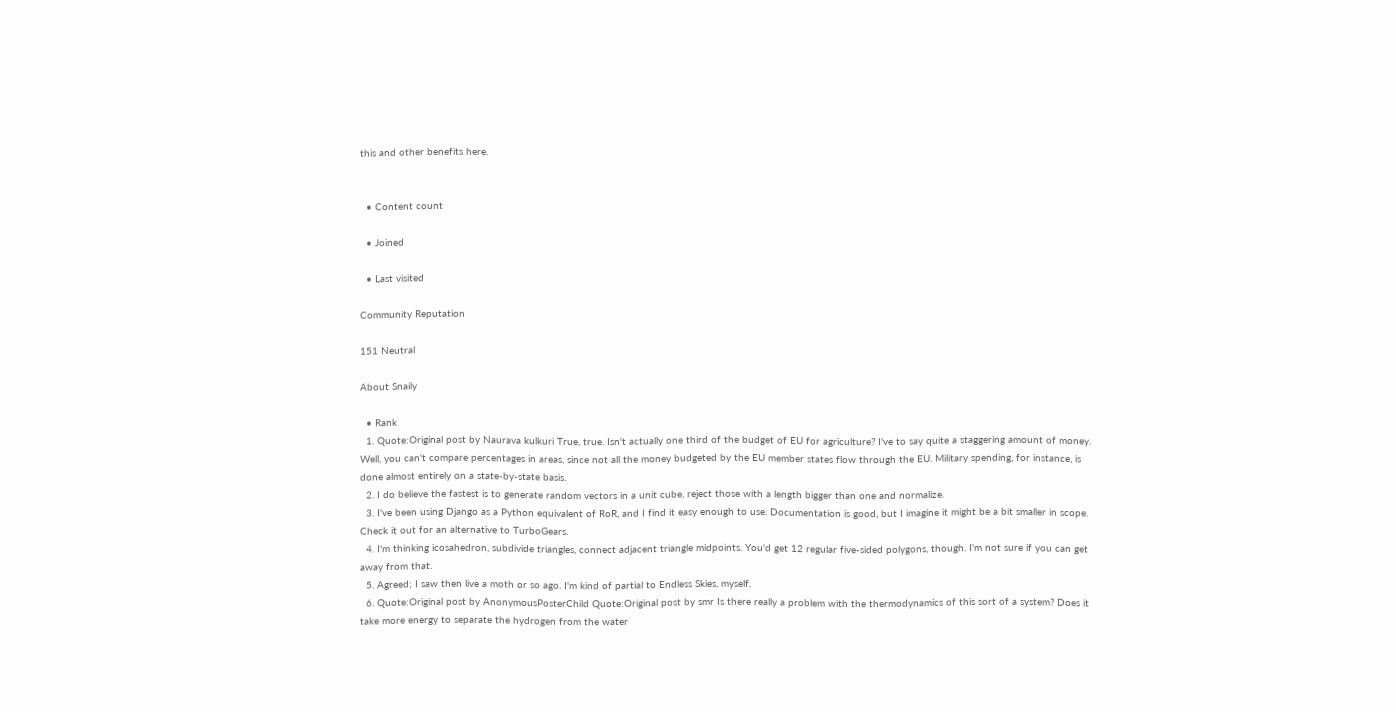this and other benefits here.


  • Content count

  • Joined

  • Last visited

Community Reputation

151 Neutral

About Snaily

  • Rank
  1. Quote:Original post by Naurava kulkuri True, true. Isn't actually one third of the budget of EU for agriculture? I've to say quite a staggering amount of money. Well, you can't compare percentages in areas, since not all the money budgeted by the EU member states flow through the EU. Military spending, for instance, is done almost entirely on a state-by-state basis.
  2. I do believe the fastest is to generate random vectors in a unit cube, reject those with a length bigger than one and normalize.
  3. I've been using Django as a Python equivalent of RoR, and I find it easy enough to use. Documentation is good, but I imagine it might be a bit smaller in scope. Check it out for an alternative to TurboGears.
  4. I'm thinking icosahedron, subdivide triangles, connect adjacent triangle midpoints. You'd get 12 regular five-sided polygons, though. I'm not sure if you can get away from that.
  5. Agreed; I saw then live a moth or so ago. I'm kind of partial to Endless Skies, myself.
  6. Quote:Original post by AnonymousPosterChild Quote:Original post by smr Is there really a problem with the thermodynamics of this sort of a system? Does it take more energy to separate the hydrogen from the water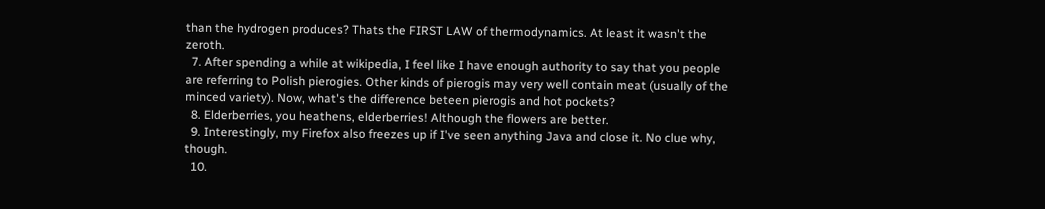than the hydrogen produces? Thats the FIRST LAW of thermodynamics. At least it wasn't the zeroth.
  7. After spending a while at wikipedia, I feel like I have enough authority to say that you people are referring to Polish pierogies. Other kinds of pierogis may very well contain meat (usually of the minced variety). Now, what's the difference beteen pierogis and hot pockets?
  8. Elderberries, you heathens, elderberries! Although the flowers are better.
  9. Interestingly, my Firefox also freezes up if I've seen anything Java and close it. No clue why, though.
  10.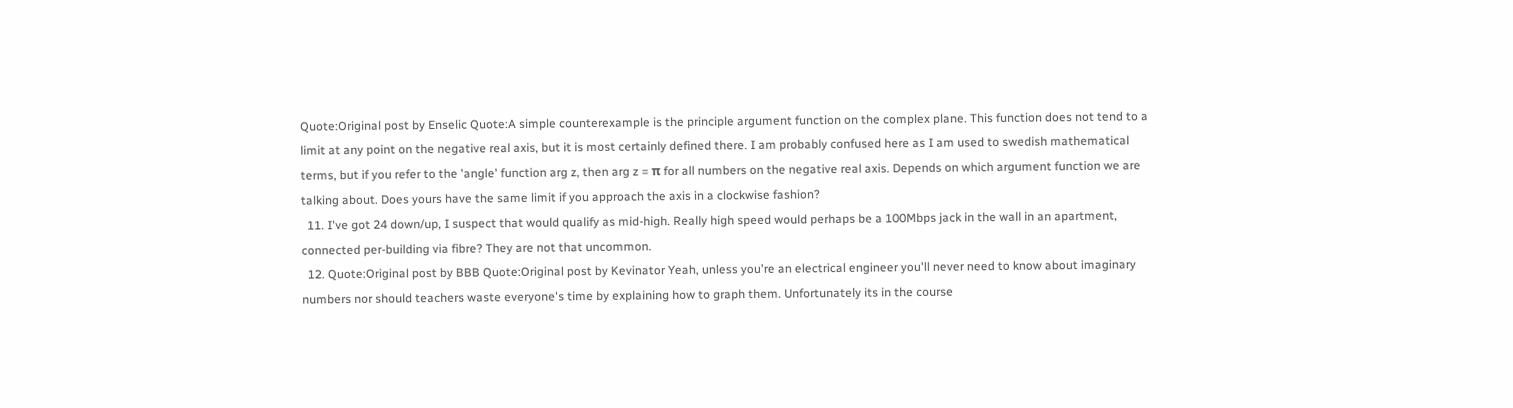Quote:Original post by Enselic Quote:A simple counterexample is the principle argument function on the complex plane. This function does not tend to a limit at any point on the negative real axis, but it is most certainly defined there. I am probably confused here as I am used to swedish mathematical terms, but if you refer to the 'angle' function arg z, then arg z = π for all numbers on the negative real axis. Depends on which argument function we are talking about. Does yours have the same limit if you approach the axis in a clockwise fashion?
  11. I've got 24 down/up, I suspect that would qualify as mid-high. Really high speed would perhaps be a 100Mbps jack in the wall in an apartment, connected per-building via fibre? They are not that uncommon.
  12. Quote:Original post by BBB Quote:Original post by Kevinator Yeah, unless you're an electrical engineer you'll never need to know about imaginary numbers nor should teachers waste everyone's time by explaining how to graph them. Unfortunately its in the course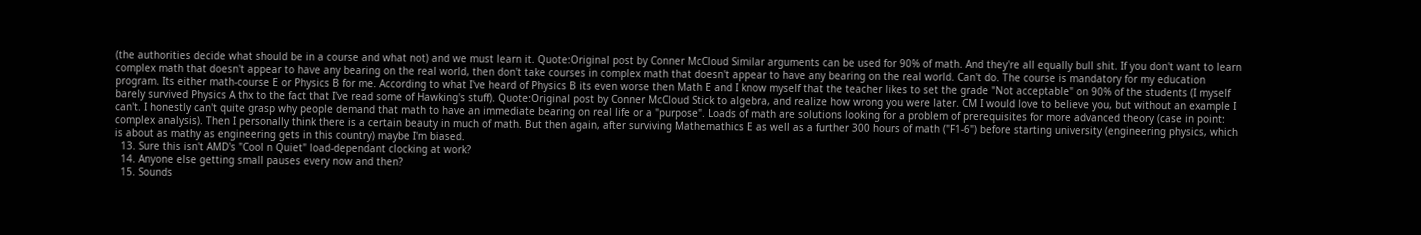(the authorities decide what should be in a course and what not) and we must learn it. Quote:Original post by Conner McCloud Similar arguments can be used for 90% of math. And they're all equally bull shit. If you don't want to learn complex math that doesn't appear to have any bearing on the real world, then don't take courses in complex math that doesn't appear to have any bearing on the real world. Can't do. The course is mandatory for my education program. Its either math-course E or Physics B for me. According to what I've heard of Physics B its even worse then Math E and I know myself that the teacher likes to set the grade "Not acceptable" on 90% of the students (I myself barely survived Physics A thx to the fact that I've read some of Hawking's stuff). Quote:Original post by Conner McCloud Stick to algebra, and realize how wrong you were later. CM I would love to believe you, but without an example I can't. I honestly can't quite grasp why people demand that math to have an immediate bearing on real life or a "purpose". Loads of math are solutions looking for a problem of prerequisites for more advanced theory (case in point: complex analysis). Then I personally think there is a certain beauty in much of math. But then again, after surviving Mathemathics E as well as a further 300 hours of math ("F1-6") before starting university (engineering physics, which is about as mathy as engineering gets in this country) maybe I'm biased.
  13. Sure this isn't AMD's "Cool n Quiet" load-dependant clocking at work?
  14. Anyone else getting small pauses every now and then?
  15. Sounds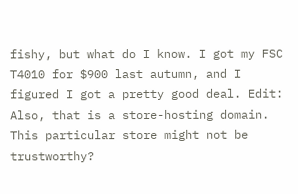fishy, but what do I know. I got my FSC T4010 for $900 last autumn, and I figured I got a pretty good deal. Edit: Also, that is a store-hosting domain. This particular store might not be trustworthy?